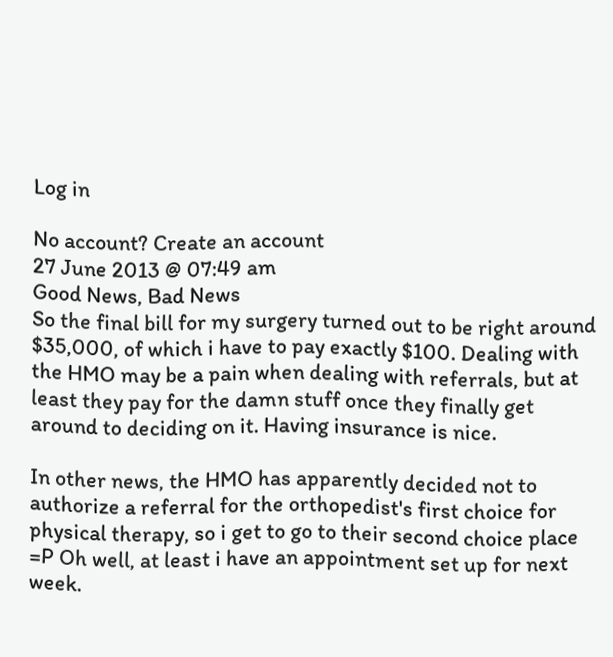Log in

No account? Create an account
27 June 2013 @ 07:49 am
Good News, Bad News
So the final bill for my surgery turned out to be right around $35,000, of which i have to pay exactly $100. Dealing with the HMO may be a pain when dealing with referrals, but at least they pay for the damn stuff once they finally get around to deciding on it. Having insurance is nice.

In other news, the HMO has apparently decided not to authorize a referral for the orthopedist's first choice for physical therapy, so i get to go to their second choice place =P Oh well, at least i have an appointment set up for next week.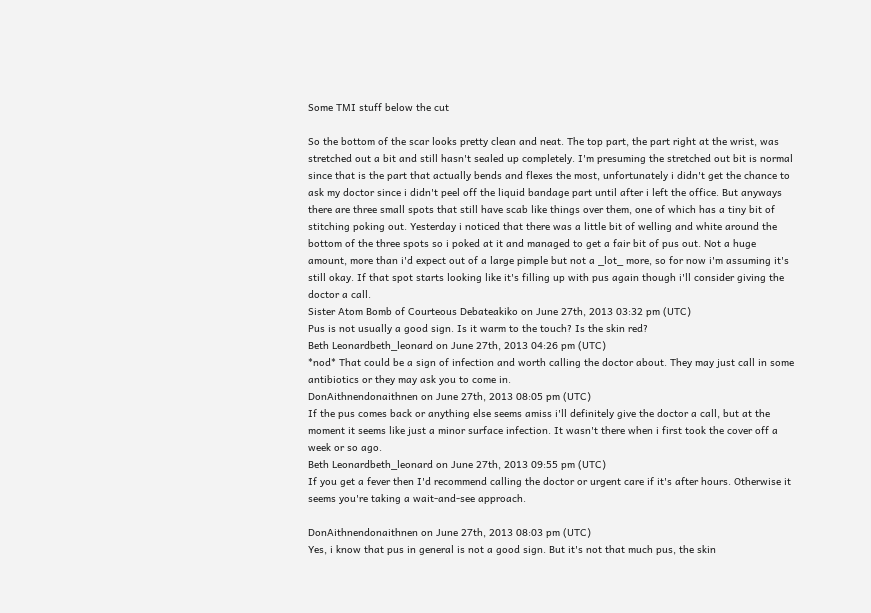Some TMI stuff below the cut

So the bottom of the scar looks pretty clean and neat. The top part, the part right at the wrist, was stretched out a bit and still hasn't sealed up completely. I'm presuming the stretched out bit is normal since that is the part that actually bends and flexes the most, unfortunately i didn't get the chance to ask my doctor since i didn't peel off the liquid bandage part until after i left the office. But anyways there are three small spots that still have scab like things over them, one of which has a tiny bit of stitching poking out. Yesterday i noticed that there was a little bit of welling and white around the bottom of the three spots so i poked at it and managed to get a fair bit of pus out. Not a huge amount, more than i'd expect out of a large pimple but not a _lot_ more, so for now i'm assuming it's still okay. If that spot starts looking like it's filling up with pus again though i'll consider giving the doctor a call.
Sister Atom Bomb of Courteous Debateakiko on June 27th, 2013 03:32 pm (UTC)
Pus is not usually a good sign. Is it warm to the touch? Is the skin red?
Beth Leonardbeth_leonard on June 27th, 2013 04:26 pm (UTC)
*nod* That could be a sign of infection and worth calling the doctor about. They may just call in some antibiotics or they may ask you to come in.
DonAithnendonaithnen on June 27th, 2013 08:05 pm (UTC)
If the pus comes back or anything else seems amiss i'll definitely give the doctor a call, but at the moment it seems like just a minor surface infection. It wasn't there when i first took the cover off a week or so ago.
Beth Leonardbeth_leonard on June 27th, 2013 09:55 pm (UTC)
If you get a fever then I'd recommend calling the doctor or urgent care if it's after hours. Otherwise it seems you're taking a wait-and-see approach.

DonAithnendonaithnen on June 27th, 2013 08:03 pm (UTC)
Yes, i know that pus in general is not a good sign. But it's not that much pus, the skin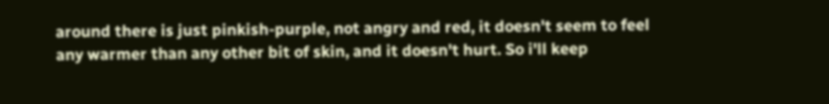around there is just pinkish-purple, not angry and red, it doesn't seem to feel any warmer than any other bit of skin, and it doesn't hurt. So i'll keep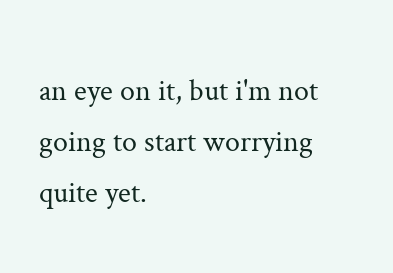an eye on it, but i'm not going to start worrying quite yet.